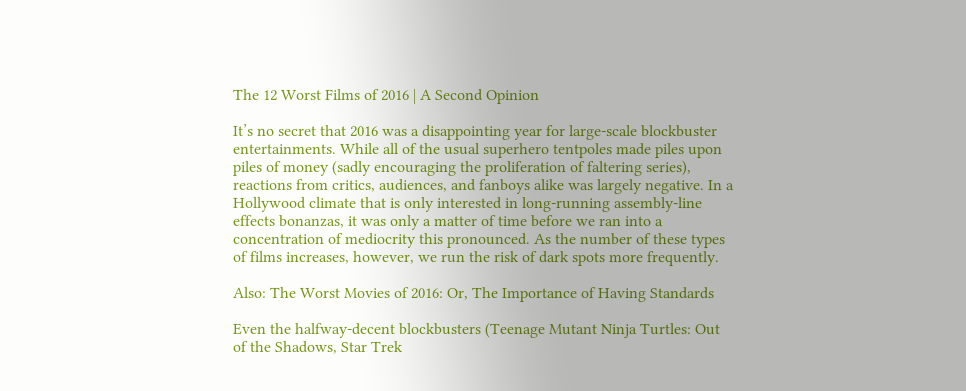The 12 Worst Films of 2016 | A Second Opinion

It’s no secret that 2016 was a disappointing year for large-scale blockbuster entertainments. While all of the usual superhero tentpoles made piles upon piles of money (sadly encouraging the proliferation of faltering series), reactions from critics, audiences, and fanboys alike was largely negative. In a Hollywood climate that is only interested in long-running assembly-line effects bonanzas, it was only a matter of time before we ran into a concentration of mediocrity this pronounced. As the number of these types of films increases, however, we run the risk of dark spots more frequently.

Also: The Worst Movies of 2016: Or, The Importance of Having Standards

Even the halfway-decent blockbusters (Teenage Mutant Ninja Turtles: Out of the Shadows, Star Trek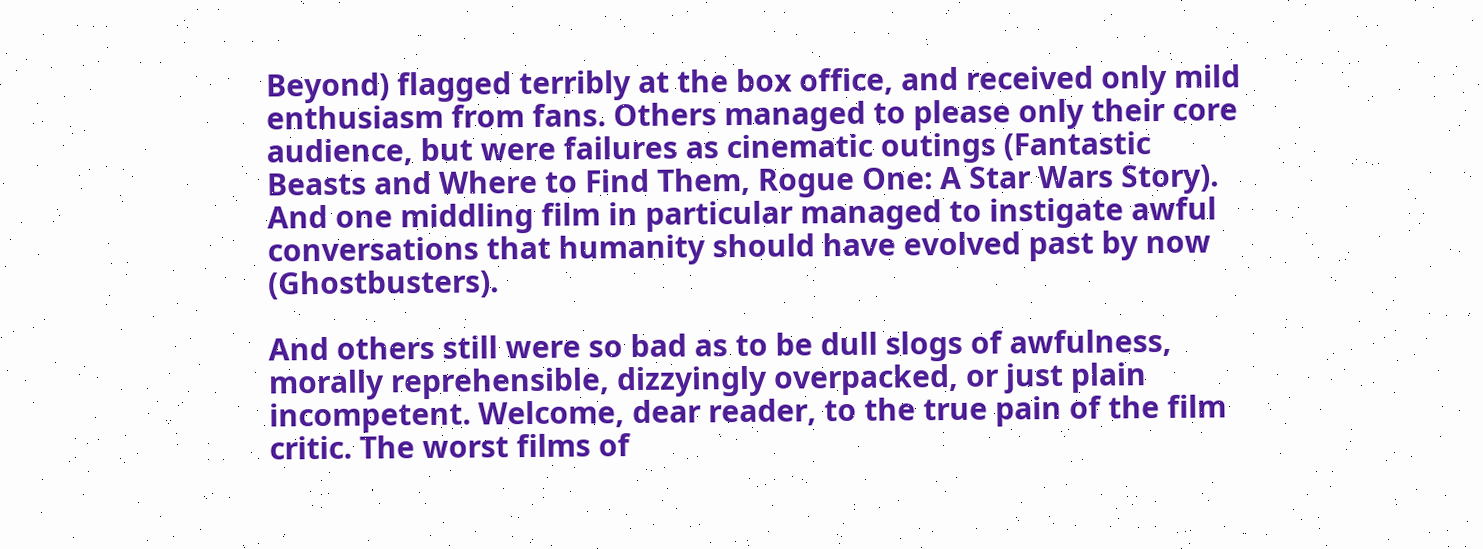Beyond) flagged terribly at the box office, and received only mild enthusiasm from fans. Others managed to please only their core audience, but were failures as cinematic outings (Fantastic Beasts and Where to Find Them, Rogue One: A Star Wars Story). And one middling film in particular managed to instigate awful conversations that humanity should have evolved past by now (Ghostbusters).

And others still were so bad as to be dull slogs of awfulness, morally reprehensible, dizzyingly overpacked, or just plain incompetent. Welcome, dear reader, to the true pain of the film critic. The worst films of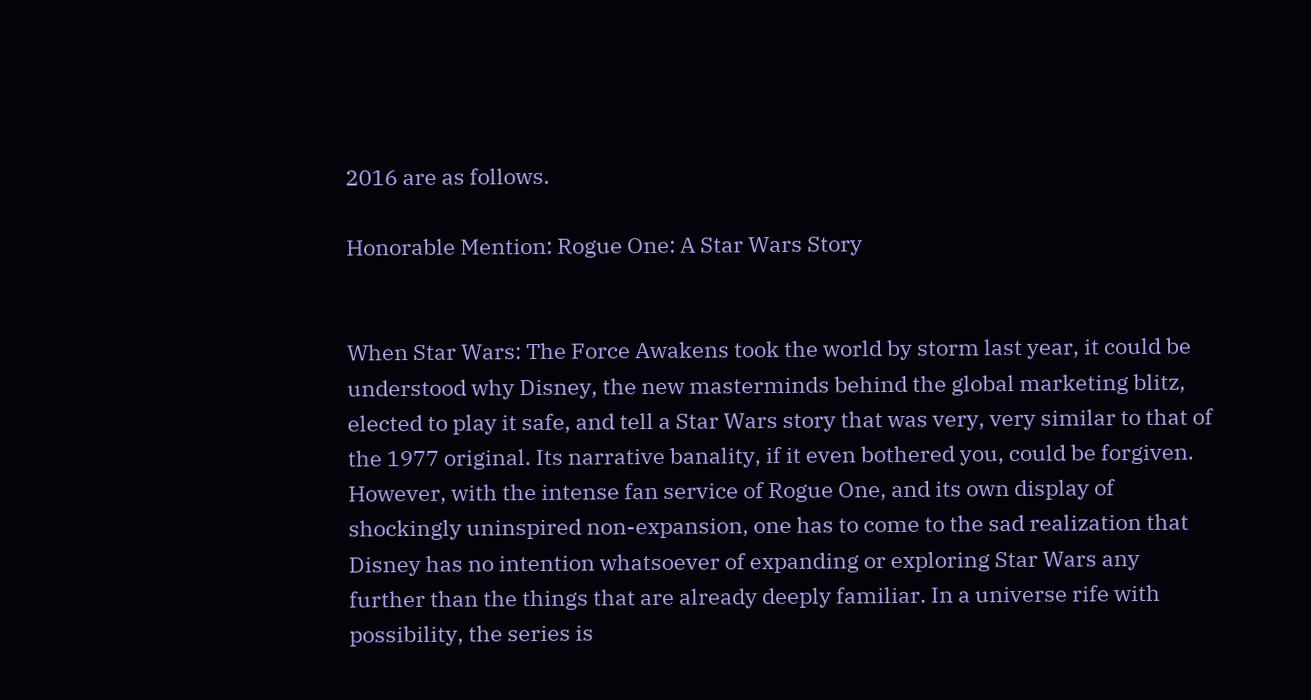2016 are as follows.

Honorable Mention: Rogue One: A Star Wars Story


When Star Wars: The Force Awakens took the world by storm last year, it could be understood why Disney, the new masterminds behind the global marketing blitz, elected to play it safe, and tell a Star Wars story that was very, very similar to that of the 1977 original. Its narrative banality, if it even bothered you, could be forgiven. However, with the intense fan service of Rogue One, and its own display of shockingly uninspired non-expansion, one has to come to the sad realization that Disney has no intention whatsoever of expanding or exploring Star Wars any further than the things that are already deeply familiar. In a universe rife with possibility, the series is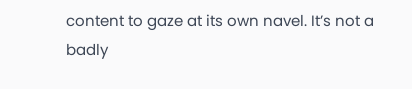content to gaze at its own navel. It’s not a badly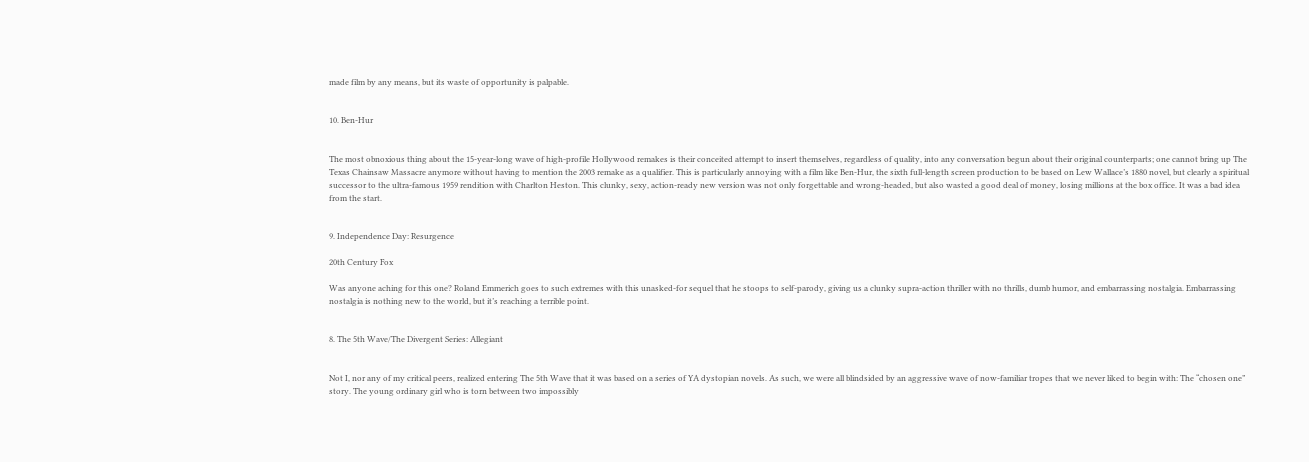made film by any means, but its waste of opportunity is palpable.


10. Ben-Hur


The most obnoxious thing about the 15-year-long wave of high-profile Hollywood remakes is their conceited attempt to insert themselves, regardless of quality, into any conversation begun about their original counterparts; one cannot bring up The Texas Chainsaw Massacre anymore without having to mention the 2003 remake as a qualifier. This is particularly annoying with a film like Ben-Hur, the sixth full-length screen production to be based on Lew Wallace’s 1880 novel, but clearly a spiritual successor to the ultra-famous 1959 rendition with Charlton Heston. This clunky, sexy, action-ready new version was not only forgettable and wrong-headed, but also wasted a good deal of money, losing millions at the box office. It was a bad idea from the start.


9. Independence Day: Resurgence

20th Century Fox

Was anyone aching for this one? Roland Emmerich goes to such extremes with this unasked-for sequel that he stoops to self-parody, giving us a clunky supra-action thriller with no thrills, dumb humor, and embarrassing nostalgia. Embarrassing nostalgia is nothing new to the world, but it’s reaching a terrible point.


8. The 5th Wave/The Divergent Series: Allegiant


Not I, nor any of my critical peers, realized entering The 5th Wave that it was based on a series of YA dystopian novels. As such, we were all blindsided by an aggressive wave of now-familiar tropes that we never liked to begin with: The “chosen one” story. The young ordinary girl who is torn between two impossibly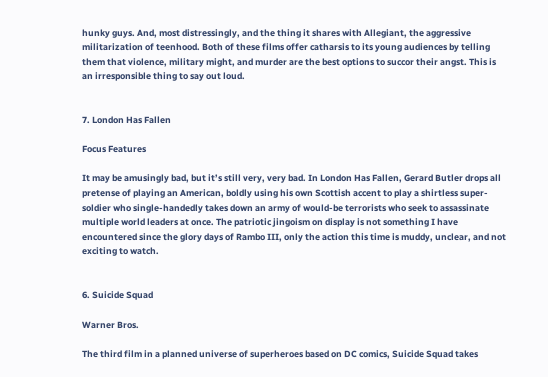hunky guys. And, most distressingly, and the thing it shares with Allegiant, the aggressive militarization of teenhood. Both of these films offer catharsis to its young audiences by telling them that violence, military might, and murder are the best options to succor their angst. This is an irresponsible thing to say out loud.


7. London Has Fallen

Focus Features

It may be amusingly bad, but it’s still very, very bad. In London Has Fallen, Gerard Butler drops all pretense of playing an American, boldly using his own Scottish accent to play a shirtless super-soldier who single-handedly takes down an army of would-be terrorists who seek to assassinate multiple world leaders at once. The patriotic jingoism on display is not something I have encountered since the glory days of Rambo III, only the action this time is muddy, unclear, and not exciting to watch.


6. Suicide Squad

Warner Bros.

The third film in a planned universe of superheroes based on DC comics, Suicide Squad takes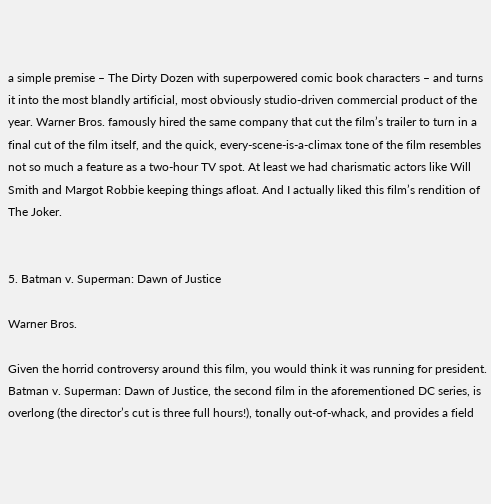a simple premise – The Dirty Dozen with superpowered comic book characters – and turns it into the most blandly artificial, most obviously studio-driven commercial product of the year. Warner Bros. famously hired the same company that cut the film’s trailer to turn in a final cut of the film itself, and the quick, every-scene-is-a-climax tone of the film resembles not so much a feature as a two-hour TV spot. At least we had charismatic actors like Will Smith and Margot Robbie keeping things afloat. And I actually liked this film’s rendition of The Joker.


5. Batman v. Superman: Dawn of Justice

Warner Bros.

Given the horrid controversy around this film, you would think it was running for president. Batman v. Superman: Dawn of Justice, the second film in the aforementioned DC series, is overlong (the director’s cut is three full hours!), tonally out-of-whack, and provides a field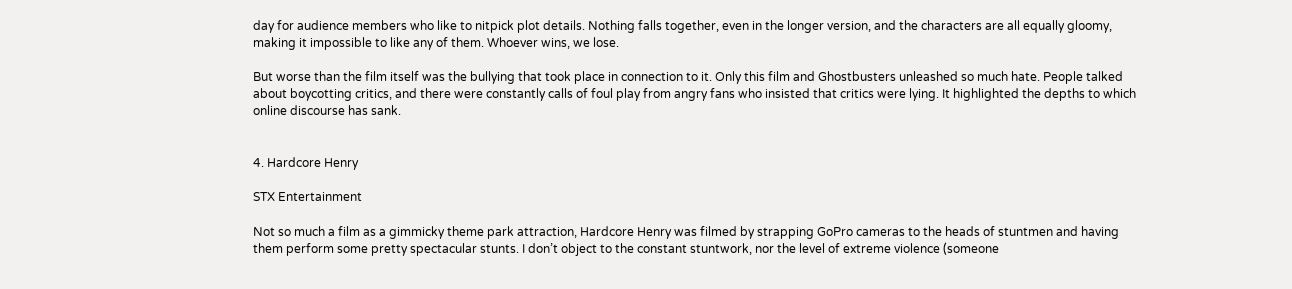day for audience members who like to nitpick plot details. Nothing falls together, even in the longer version, and the characters are all equally gloomy, making it impossible to like any of them. Whoever wins, we lose.

But worse than the film itself was the bullying that took place in connection to it. Only this film and Ghostbusters unleashed so much hate. People talked about boycotting critics, and there were constantly calls of foul play from angry fans who insisted that critics were lying. It highlighted the depths to which online discourse has sank.


4. Hardcore Henry

STX Entertainment

Not so much a film as a gimmicky theme park attraction, Hardcore Henry was filmed by strapping GoPro cameras to the heads of stuntmen and having them perform some pretty spectacular stunts. I don’t object to the constant stuntwork, nor the level of extreme violence (someone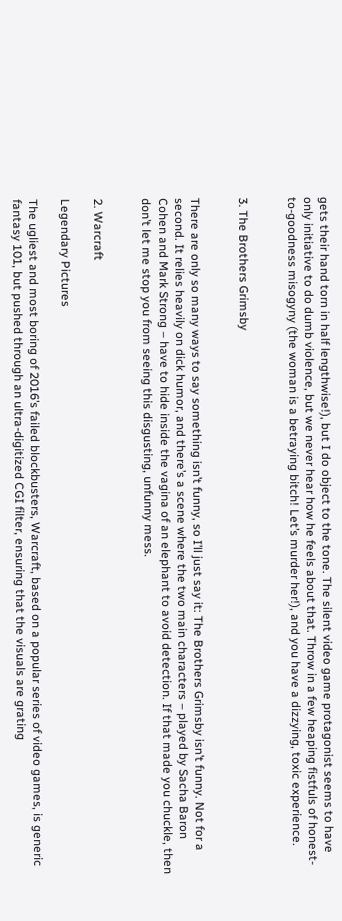gets their hand torn in half lengthwise!), but I do object to the tone. The silent video game protagonist seems to have only initiative to do dumb violence, but we never hear how he feels about that. Throw in a few heaping fistfuls of honest-to-goodness misogyny (the woman is a betraying bitch! Let’s murder her!), and you have a dizzying, toxic experience.


3. The Brothers Grimsby


There are only so many ways to say something isn’t funny, so I’ll just say it: The Brothers Grimsby isn’t funny. Not for a second. It relies heavily on dick humor, and there’s a scene where the two main characters – played by Sacha Baron Cohen and Mark Strong – have to hide inside the vagina of an elephant to avoid detection. If that made you chuckle, then don’t let me stop you from seeing this disgusting, unfunny mess.


2. Warcraft

Legendary Pictures

The ugliest and most boring of 2016’s failed blockbusters, Warcraft, based on a popular series of video games, is generic fantasy 101, but pushed through an ultra-digitized CGI filter, ensuring that the visuals are grating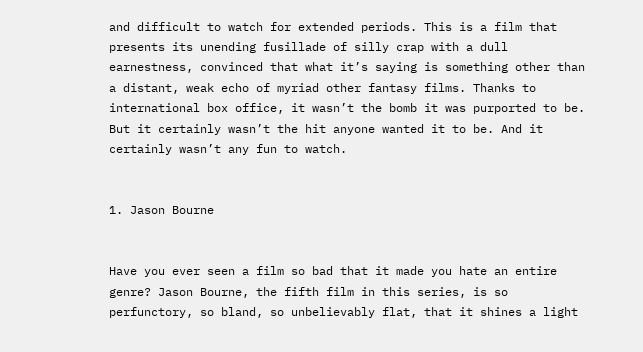and difficult to watch for extended periods. This is a film that presents its unending fusillade of silly crap with a dull earnestness, convinced that what it’s saying is something other than a distant, weak echo of myriad other fantasy films. Thanks to international box office, it wasn’t the bomb it was purported to be. But it certainly wasn’t the hit anyone wanted it to be. And it certainly wasn’t any fun to watch.


1. Jason Bourne


Have you ever seen a film so bad that it made you hate an entire genre? Jason Bourne, the fifth film in this series, is so perfunctory, so bland, so unbelievably flat, that it shines a light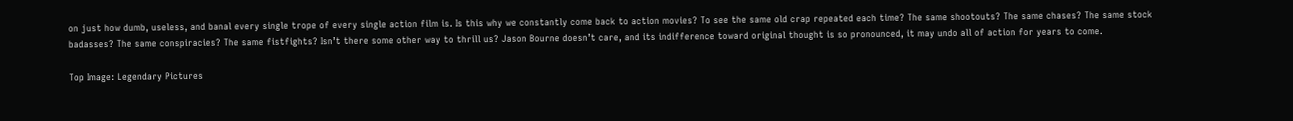on just how dumb, useless, and banal every single trope of every single action film is. Is this why we constantly come back to action movies? To see the same old crap repeated each time? The same shootouts? The same chases? The same stock badasses? The same conspiracies? The same fistfights? Isn’t there some other way to thrill us? Jason Bourne doesn’t care, and its indifference toward original thought is so pronounced, it may undo all of action for years to come.

Top Image: Legendary Pictures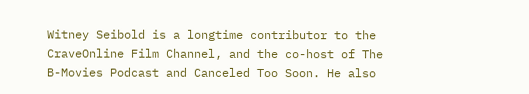Witney Seibold is a longtime contributor to the CraveOnline Film Channel, and the co-host of The B-Movies Podcast and Canceled Too Soon. He also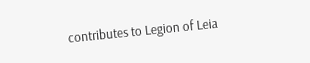contributes to Legion of Leia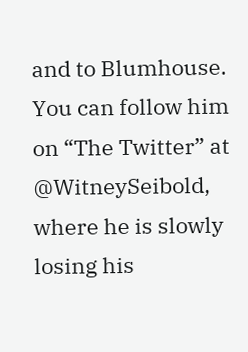and to Blumhouse. You can follow him on “The Twitter” at @WitneySeibold, where he is slowly losing his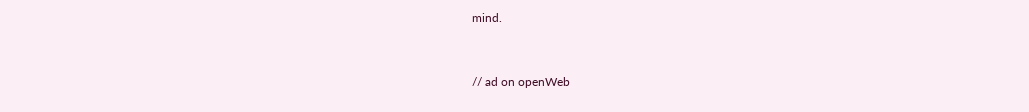mind.


// ad on openWeb